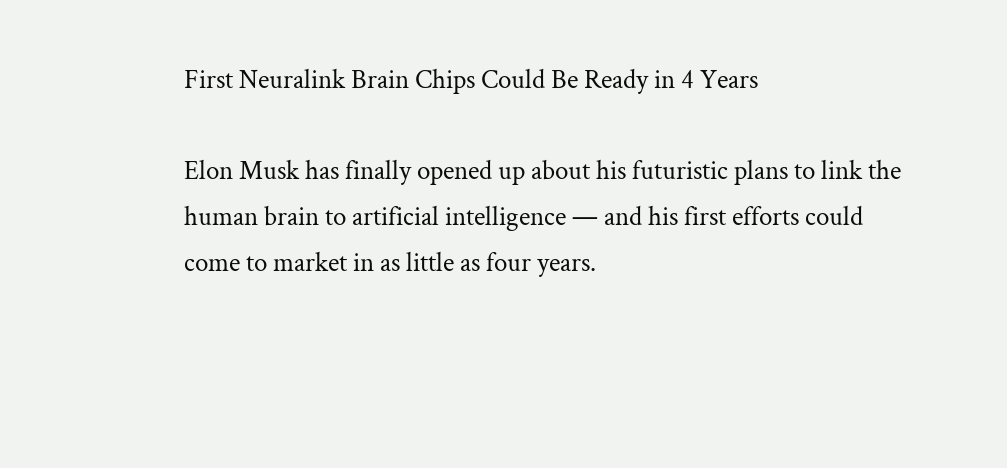First Neuralink Brain Chips Could Be Ready in 4 Years

Elon Musk has finally opened up about his futuristic plans to link the human brain to artificial intelligence — and his first efforts could come to market in as little as four years.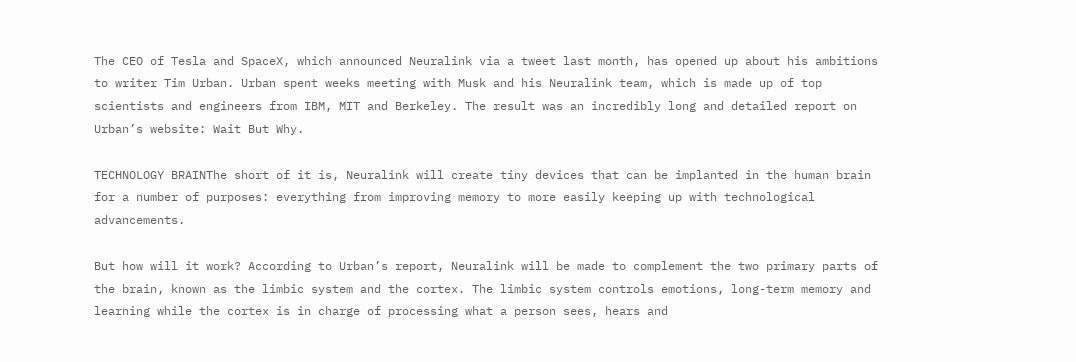The CEO of Tesla and SpaceX, which announced Neuralink via a tweet last month, has opened up about his ambitions to writer Tim Urban. Urban spent weeks meeting with Musk and his Neuralink team, which is made up of top scientists and engineers from IBM, MIT and Berkeley. The result was an incredibly long and detailed report on Urban’s website: Wait But Why.

TECHNOLOGY BRAINThe short of it is, Neuralink will create tiny devices that can be implanted in the human brain for a number of purposes: everything from improving memory to more easily keeping up with technological advancements.

But how will it work? According to Urban’s report, Neuralink will be made to complement the two primary parts of the brain, known as the limbic system and the cortex. The limbic system controls emotions, long-term memory and learning while the cortex is in charge of processing what a person sees, hears and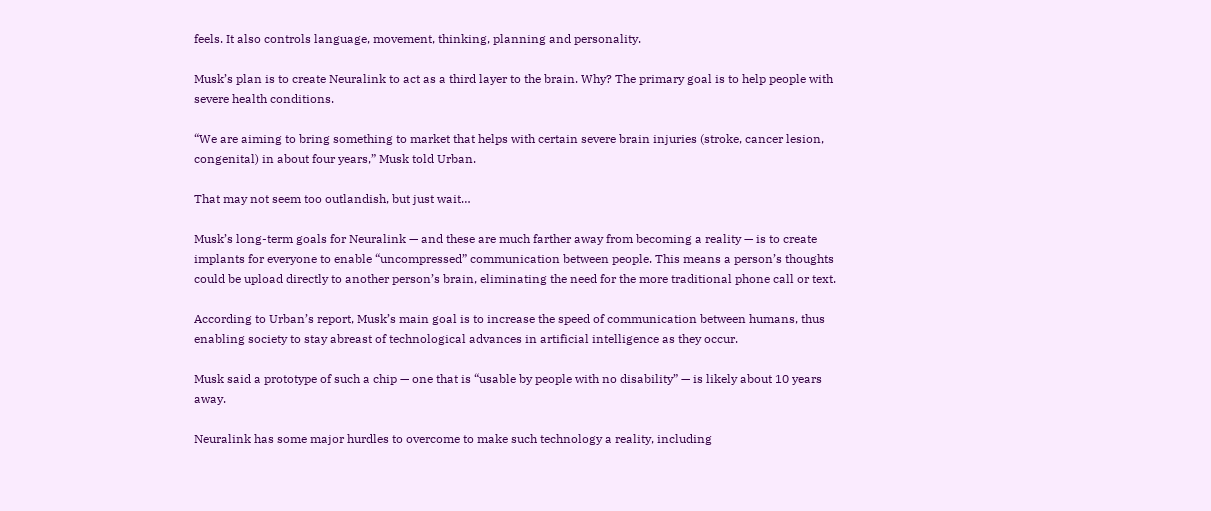feels. It also controls language, movement, thinking, planning and personality.

Musk’s plan is to create Neuralink to act as a third layer to the brain. Why? The primary goal is to help people with severe health conditions.

“We are aiming to bring something to market that helps with certain severe brain injuries (stroke, cancer lesion, congenital) in about four years,” Musk told Urban.

That may not seem too outlandish, but just wait…

Musk’s long-term goals for Neuralink — and these are much farther away from becoming a reality — is to create implants for everyone to enable “uncompressed” communication between people. This means a person’s thoughts could be upload directly to another person’s brain, eliminating the need for the more traditional phone call or text.

According to Urban’s report, Musk’s main goal is to increase the speed of communication between humans, thus enabling society to stay abreast of technological advances in artificial intelligence as they occur.

Musk said a prototype of such a chip — one that is “usable by people with no disability” — is likely about 10 years away.

Neuralink has some major hurdles to overcome to make such technology a reality, including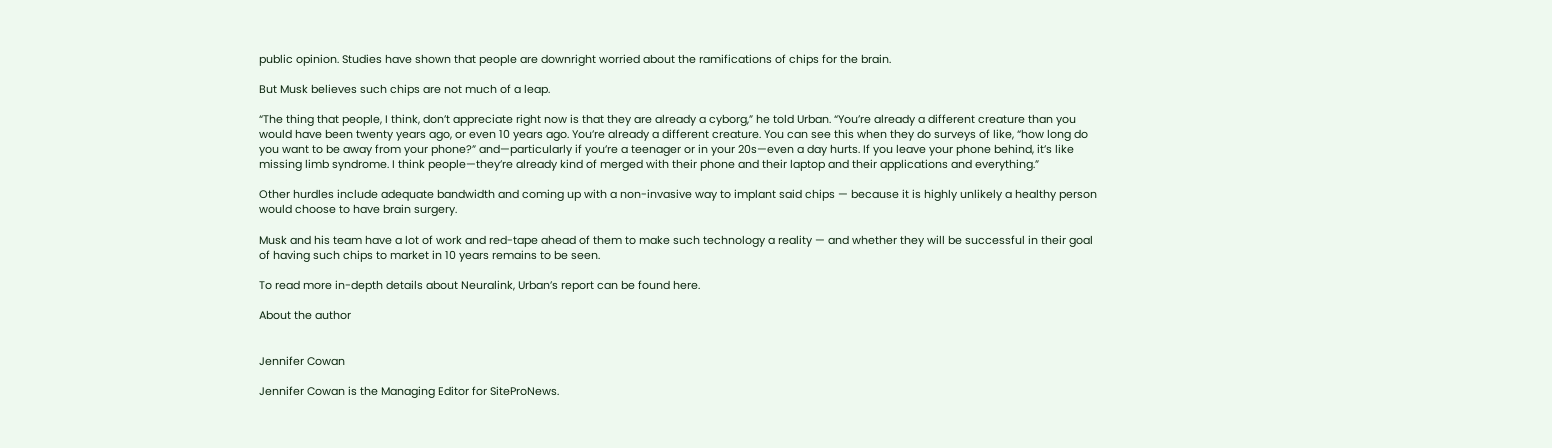public opinion. Studies have shown that people are downright worried about the ramifications of chips for the brain.

But Musk believes such chips are not much of a leap.

“The thing that people, I think, don’t appreciate right now is that they are already a cyborg,” he told Urban. “You’re already a different creature than you would have been twenty years ago, or even 10 years ago. You’re already a different creature. You can see this when they do surveys of like, “how long do you want to be away from your phone?” and—particularly if you’re a teenager or in your 20s—even a day hurts. If you leave your phone behind, it’s like missing limb syndrome. I think people—they’re already kind of merged with their phone and their laptop and their applications and everything.”

Other hurdles include adequate bandwidth and coming up with a non-invasive way to implant said chips — because it is highly unlikely a healthy person would choose to have brain surgery.

Musk and his team have a lot of work and red-tape ahead of them to make such technology a reality — and whether they will be successful in their goal of having such chips to market in 10 years remains to be seen.

To read more in-depth details about Neuralink, Urban’s report can be found here.

About the author


Jennifer Cowan

Jennifer Cowan is the Managing Editor for SiteProNews.